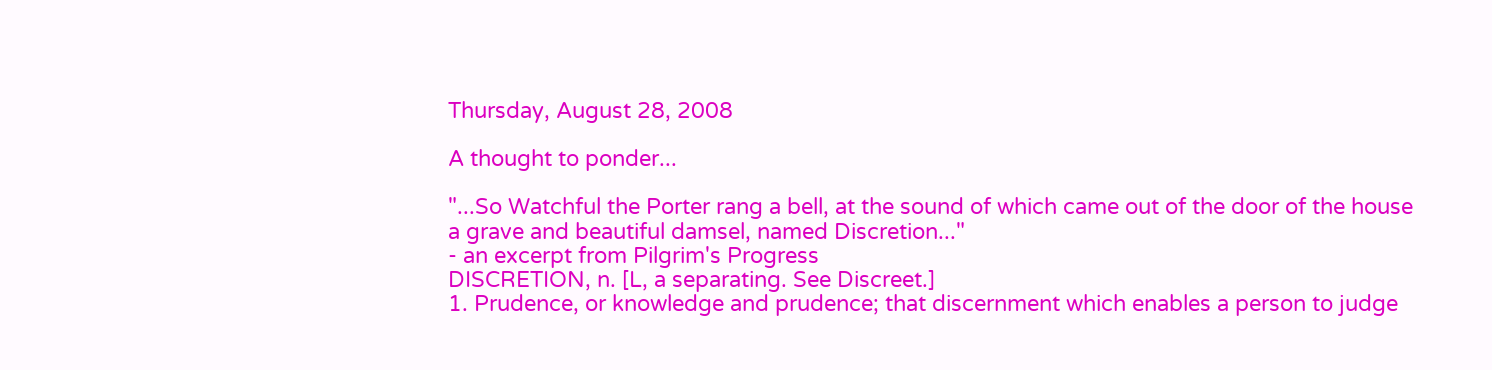Thursday, August 28, 2008

A thought to ponder...

"...So Watchful the Porter rang a bell, at the sound of which came out of the door of the house a grave and beautiful damsel, named Discretion..."
- an excerpt from Pilgrim's Progress
DISCRETION, n. [L, a separating. See Discreet.]
1. Prudence, or knowledge and prudence; that discernment which enables a person to judge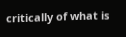critically of what is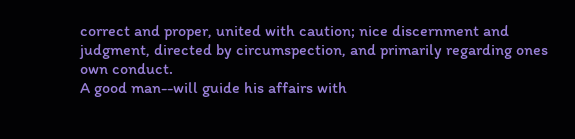correct and proper, united with caution; nice discernment and judgment, directed by circumspection, and primarily regarding ones own conduct.
A good man--will guide his affairs with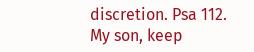discretion. Psa 112.
My son, keep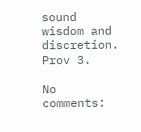sound wisdom and discretion. Prov 3.

No comments: